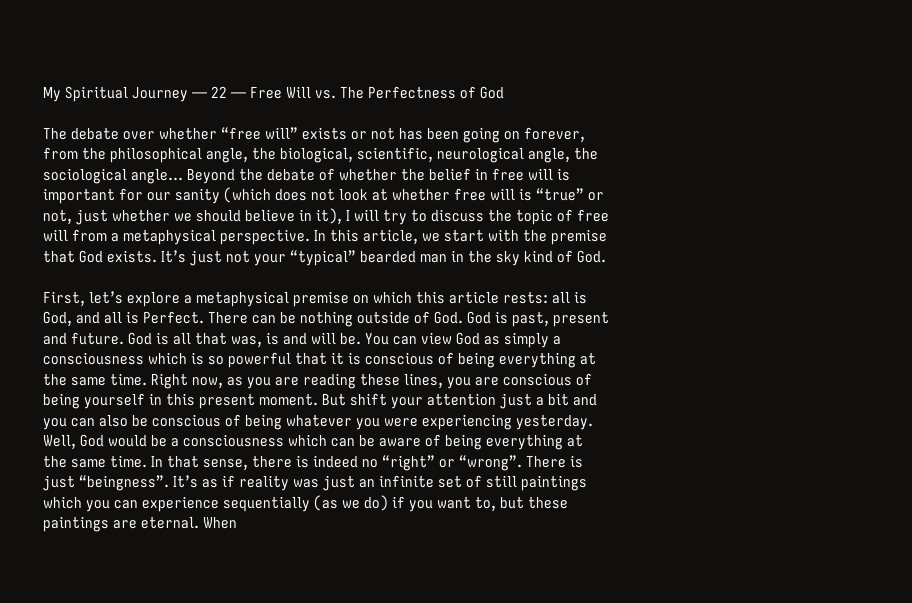My Spiritual Journey — 22 — Free Will vs. The Perfectness of God

The debate over whether “free will” exists or not has been going on forever, from the philosophical angle, the biological, scientific, neurological angle, the sociological angle… Beyond the debate of whether the belief in free will is important for our sanity (which does not look at whether free will is “true” or not, just whether we should believe in it), I will try to discuss the topic of free will from a metaphysical perspective. In this article, we start with the premise that God exists. It’s just not your “typical” bearded man in the sky kind of God.

First, let’s explore a metaphysical premise on which this article rests: all is God, and all is Perfect. There can be nothing outside of God. God is past, present and future. God is all that was, is and will be. You can view God as simply a consciousness which is so powerful that it is conscious of being everything at the same time. Right now, as you are reading these lines, you are conscious of being yourself in this present moment. But shift your attention just a bit and you can also be conscious of being whatever you were experiencing yesterday. Well, God would be a consciousness which can be aware of being everything at the same time. In that sense, there is indeed no “right” or “wrong”. There is just “beingness”. It’s as if reality was just an infinite set of still paintings which you can experience sequentially (as we do) if you want to, but these paintings are eternal. When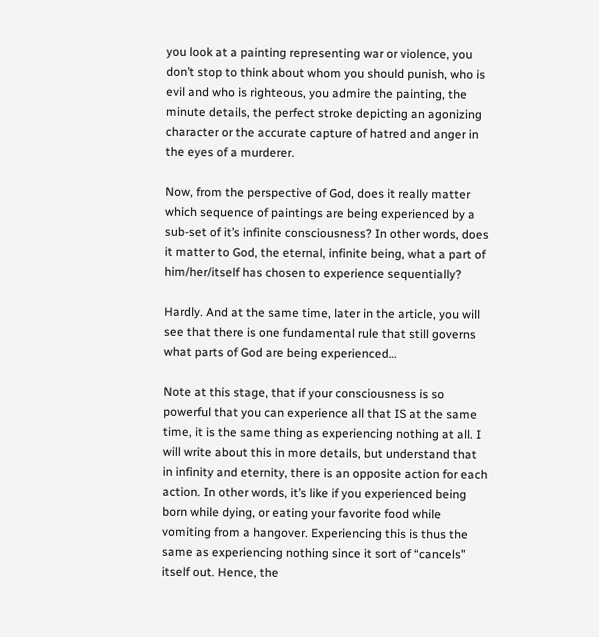you look at a painting representing war or violence, you don’t stop to think about whom you should punish, who is evil and who is righteous, you admire the painting, the minute details, the perfect stroke depicting an agonizing character or the accurate capture of hatred and anger in the eyes of a murderer.

Now, from the perspective of God, does it really matter which sequence of paintings are being experienced by a sub-set of it’s infinite consciousness? In other words, does it matter to God, the eternal, infinite being, what a part of him/her/itself has chosen to experience sequentially?

Hardly. And at the same time, later in the article, you will see that there is one fundamental rule that still governs what parts of God are being experienced…

Note at this stage, that if your consciousness is so powerful that you can experience all that IS at the same time, it is the same thing as experiencing nothing at all. I will write about this in more details, but understand that in infinity and eternity, there is an opposite action for each action. In other words, it’s like if you experienced being born while dying, or eating your favorite food while vomiting from a hangover. Experiencing this is thus the same as experiencing nothing since it sort of “cancels” itself out. Hence, the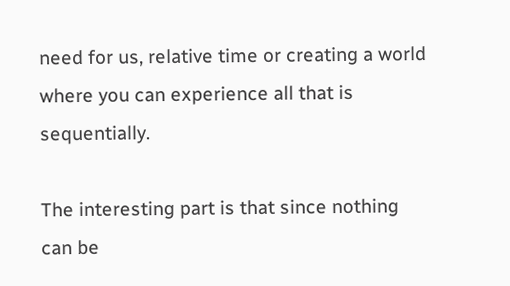need for us, relative time or creating a world where you can experience all that is sequentially.

The interesting part is that since nothing can be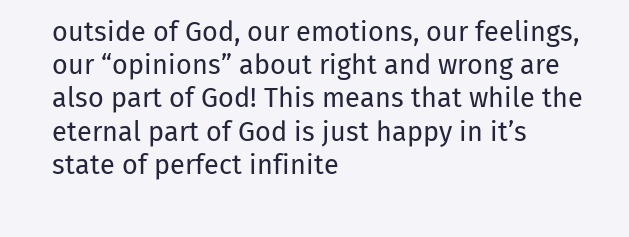outside of God, our emotions, our feelings, our “opinions” about right and wrong are also part of God! This means that while the eternal part of God is just happy in it’s state of perfect infinite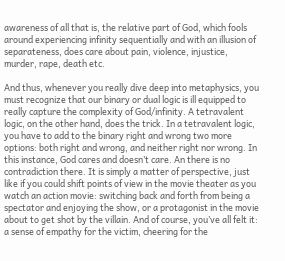awareness of all that is, the relative part of God, which fools around experiencing infinity sequentially and with an illusion of separateness, does care about pain, violence, injustice, murder, rape, death etc.

And thus, whenever you really dive deep into metaphysics, you must recognize that our binary or dual logic is ill equipped to really capture the complexity of God/infinity. A tetravalent logic, on the other hand, does the trick. In a tetravalent logic, you have to add to the binary right and wrong two more options: both right and wrong, and neither right nor wrong. In this instance, God cares and doesn’t care. An there is no contradiction there. It is simply a matter of perspective, just like if you could shift points of view in the movie theater as you watch an action movie: switching back and forth from being a spectator and enjoying the show, or a protagonist in the movie about to get shot by the villain. And of course, you’ve all felt it: a sense of empathy for the victim, cheering for the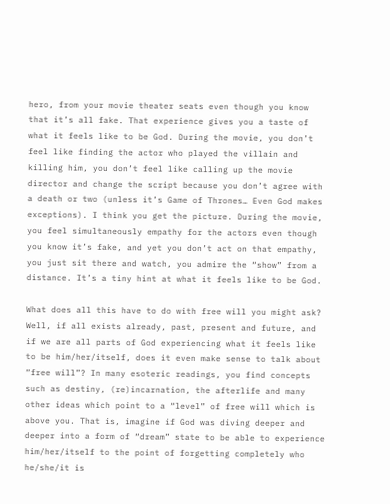hero, from your movie theater seats even though you know that it’s all fake. That experience gives you a taste of what it feels like to be God. During the movie, you don’t feel like finding the actor who played the villain and killing him, you don’t feel like calling up the movie director and change the script because you don’t agree with a death or two (unless it’s Game of Thrones… Even God makes exceptions). I think you get the picture. During the movie, you feel simultaneously empathy for the actors even though you know it’s fake, and yet you don’t act on that empathy, you just sit there and watch, you admire the “show” from a distance. It’s a tiny hint at what it feels like to be God.

What does all this have to do with free will you might ask? Well, if all exists already, past, present and future, and if we are all parts of God experiencing what it feels like to be him/her/itself, does it even make sense to talk about “free will”? In many esoteric readings, you find concepts such as destiny, (re)incarnation, the afterlife and many other ideas which point to a “level” of free will which is above you. That is, imagine if God was diving deeper and deeper into a form of “dream” state to be able to experience him/her/itself to the point of forgetting completely who he/she/it is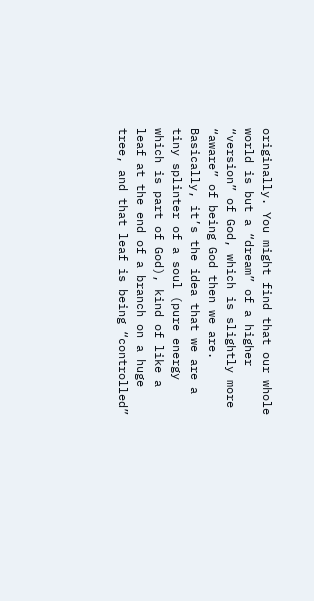originally. You might find that our whole world is but a “dream” of a higher “version” of God, which is slightly more “aware” of being God then we are. Basically, it’s the idea that we are a tiny splinter of a soul (pure energy which is part of God), kind of like a leaf at the end of a branch on a huge tree, and that leaf is being “controlled”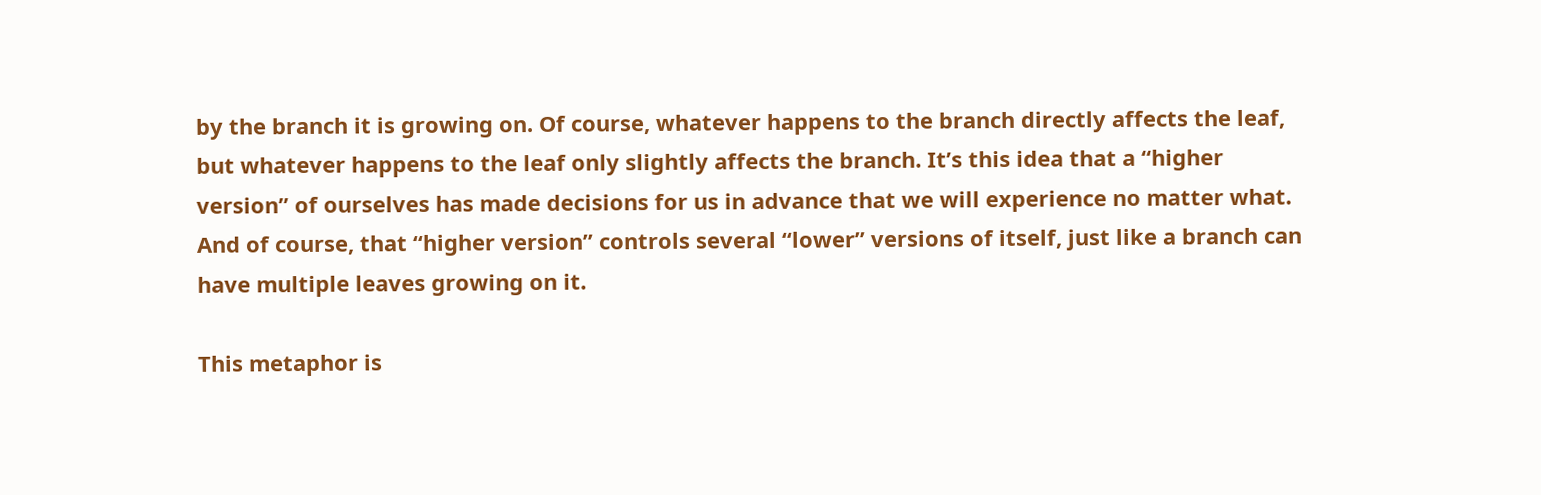by the branch it is growing on. Of course, whatever happens to the branch directly affects the leaf, but whatever happens to the leaf only slightly affects the branch. It’s this idea that a “higher version” of ourselves has made decisions for us in advance that we will experience no matter what. And of course, that “higher version” controls several “lower” versions of itself, just like a branch can have multiple leaves growing on it.

This metaphor is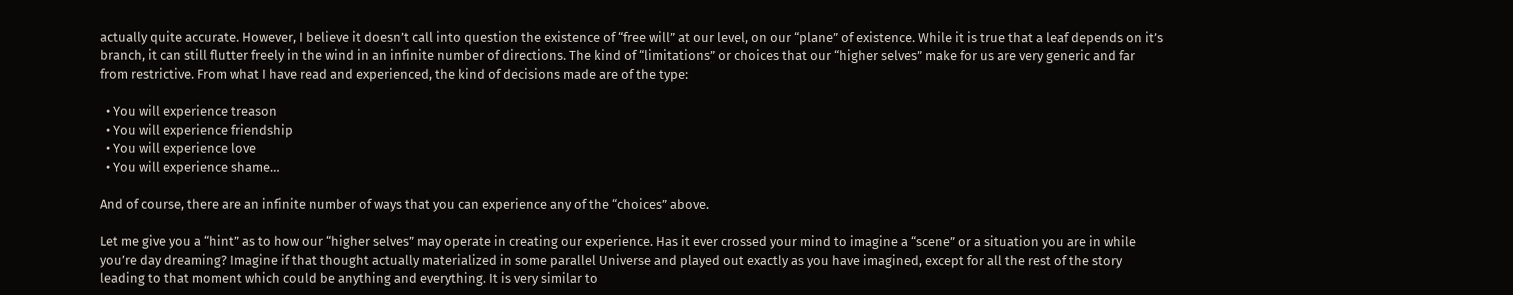actually quite accurate. However, I believe it doesn’t call into question the existence of “free will” at our level, on our “plane” of existence. While it is true that a leaf depends on it’s branch, it can still flutter freely in the wind in an infinite number of directions. The kind of “limitations” or choices that our “higher selves” make for us are very generic and far from restrictive. From what I have read and experienced, the kind of decisions made are of the type:

  • You will experience treason
  • You will experience friendship
  • You will experience love
  • You will experience shame…

And of course, there are an infinite number of ways that you can experience any of the “choices” above.

Let me give you a “hint” as to how our “higher selves” may operate in creating our experience. Has it ever crossed your mind to imagine a “scene” or a situation you are in while you’re day dreaming? Imagine if that thought actually materialized in some parallel Universe and played out exactly as you have imagined, except for all the rest of the story leading to that moment which could be anything and everything. It is very similar to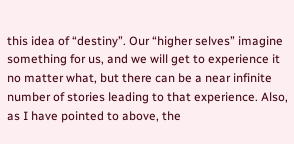this idea of “destiny”. Our “higher selves” imagine something for us, and we will get to experience it no matter what, but there can be a near infinite number of stories leading to that experience. Also, as I have pointed to above, the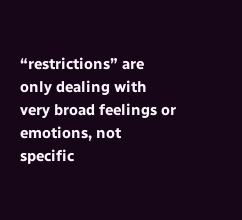“restrictions” are only dealing with very broad feelings or emotions, not specific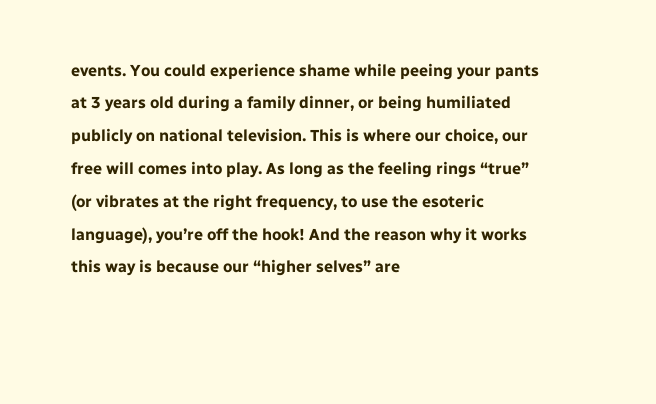events. You could experience shame while peeing your pants at 3 years old during a family dinner, or being humiliated publicly on national television. This is where our choice, our free will comes into play. As long as the feeling rings “true” (or vibrates at the right frequency, to use the esoteric language), you’re off the hook! And the reason why it works this way is because our “higher selves” are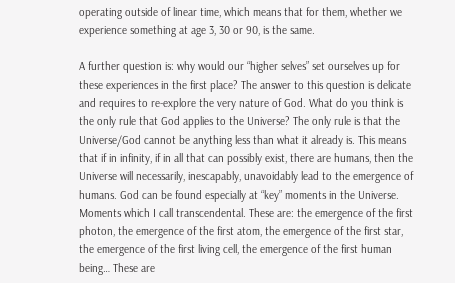operating outside of linear time, which means that for them, whether we experience something at age 3, 30 or 90, is the same.

A further question is: why would our “higher selves” set ourselves up for these experiences in the first place? The answer to this question is delicate and requires to re-explore the very nature of God. What do you think is the only rule that God applies to the Universe? The only rule is that the Universe/God cannot be anything less than what it already is. This means that if in infinity, if in all that can possibly exist, there are humans, then the Universe will necessarily, inescapably, unavoidably lead to the emergence of humans. God can be found especially at “key” moments in the Universe. Moments which I call transcendental. These are: the emergence of the first photon, the emergence of the first atom, the emergence of the first star, the emergence of the first living cell, the emergence of the first human being… These are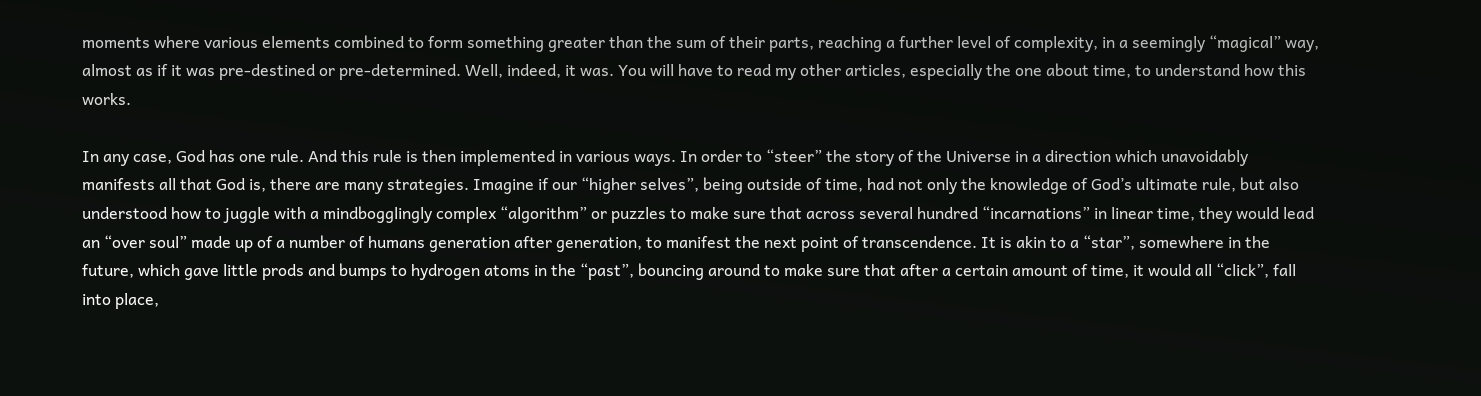moments where various elements combined to form something greater than the sum of their parts, reaching a further level of complexity, in a seemingly “magical” way, almost as if it was pre-destined or pre-determined. Well, indeed, it was. You will have to read my other articles, especially the one about time, to understand how this works.

In any case, God has one rule. And this rule is then implemented in various ways. In order to “steer” the story of the Universe in a direction which unavoidably manifests all that God is, there are many strategies. Imagine if our “higher selves”, being outside of time, had not only the knowledge of God’s ultimate rule, but also understood how to juggle with a mindbogglingly complex “algorithm” or puzzles to make sure that across several hundred “incarnations” in linear time, they would lead an “over soul” made up of a number of humans generation after generation, to manifest the next point of transcendence. It is akin to a “star”, somewhere in the future, which gave little prods and bumps to hydrogen atoms in the “past”, bouncing around to make sure that after a certain amount of time, it would all “click”, fall into place,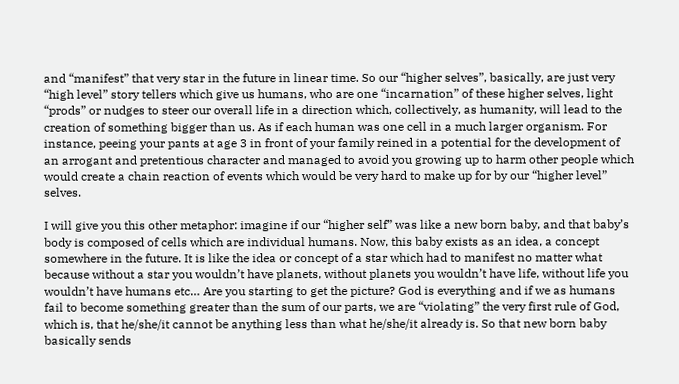and “manifest” that very star in the future in linear time. So our “higher selves”, basically, are just very “high level” story tellers which give us humans, who are one “incarnation” of these higher selves, light “prods” or nudges to steer our overall life in a direction which, collectively, as humanity, will lead to the creation of something bigger than us. As if each human was one cell in a much larger organism. For instance, peeing your pants at age 3 in front of your family reined in a potential for the development of an arrogant and pretentious character and managed to avoid you growing up to harm other people which would create a chain reaction of events which would be very hard to make up for by our “higher level” selves.

I will give you this other metaphor: imagine if our “higher self” was like a new born baby, and that baby’s body is composed of cells which are individual humans. Now, this baby exists as an idea, a concept somewhere in the future. It is like the idea or concept of a star which had to manifest no matter what because without a star you wouldn’t have planets, without planets you wouldn’t have life, without life you wouldn’t have humans etc… Are you starting to get the picture? God is everything and if we as humans fail to become something greater than the sum of our parts, we are “violating” the very first rule of God, which is, that he/she/it cannot be anything less than what he/she/it already is. So that new born baby basically sends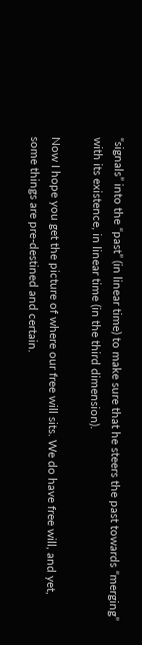“signals” into the “past” (in linear time) to make sure that he steers the past towards “merging” with its existence, in linear time (in the third dimension).

Now I hope you get the picture of where our free will sits. We do have free will, and yet, some things are pre-destined and certain.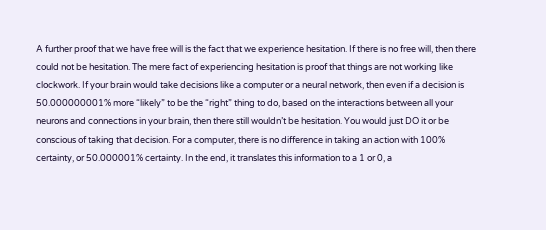A further proof that we have free will is the fact that we experience hesitation. If there is no free will, then there could not be hesitation. The mere fact of experiencing hesitation is proof that things are not working like clockwork. If your brain would take decisions like a computer or a neural network, then even if a decision is 50.000000001% more “likely” to be the “right” thing to do, based on the interactions between all your neurons and connections in your brain, then there still wouldn’t be hesitation. You would just DO it or be conscious of taking that decision. For a computer, there is no difference in taking an action with 100% certainty, or 50.000001% certainty. In the end, it translates this information to a 1 or 0, a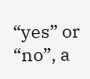“yes” or “no”, a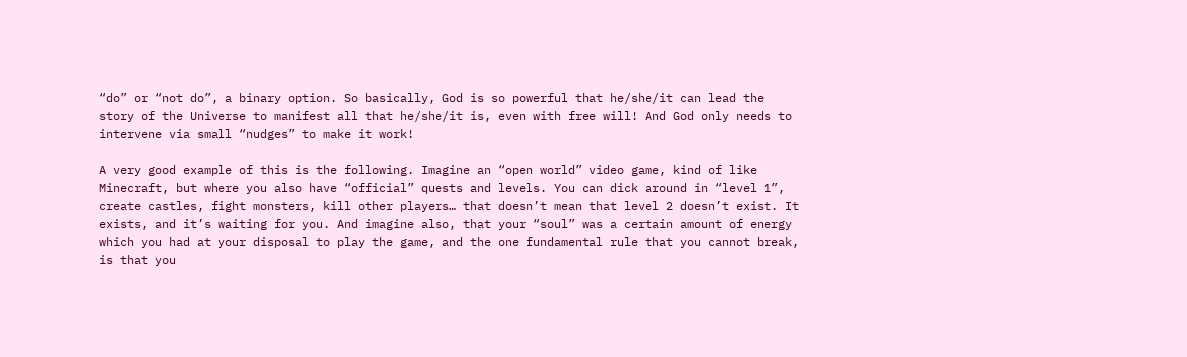“do” or “not do”, a binary option. So basically, God is so powerful that he/she/it can lead the story of the Universe to manifest all that he/she/it is, even with free will! And God only needs to intervene via small “nudges” to make it work!

A very good example of this is the following. Imagine an “open world” video game, kind of like Minecraft, but where you also have “official” quests and levels. You can dick around in “level 1”, create castles, fight monsters, kill other players… that doesn’t mean that level 2 doesn’t exist. It exists, and it’s waiting for you. And imagine also, that your “soul” was a certain amount of energy which you had at your disposal to play the game, and the one fundamental rule that you cannot break, is that you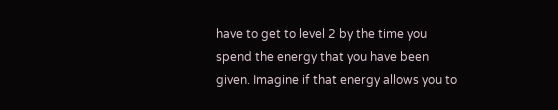have to get to level 2 by the time you spend the energy that you have been given. Imagine if that energy allows you to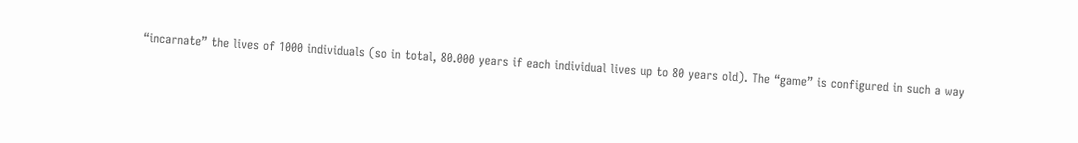“incarnate” the lives of 1000 individuals (so in total, 80.000 years if each individual lives up to 80 years old). The “game” is configured in such a way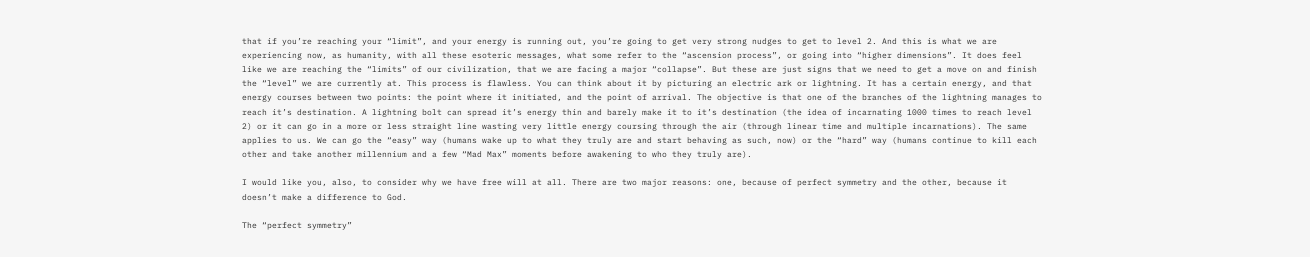that if you’re reaching your “limit”, and your energy is running out, you’re going to get very strong nudges to get to level 2. And this is what we are experiencing now, as humanity, with all these esoteric messages, what some refer to the “ascension process”, or going into “higher dimensions”. It does feel like we are reaching the “limits” of our civilization, that we are facing a major “collapse”. But these are just signs that we need to get a move on and finish the “level” we are currently at. This process is flawless. You can think about it by picturing an electric ark or lightning. It has a certain energy, and that energy courses between two points: the point where it initiated, and the point of arrival. The objective is that one of the branches of the lightning manages to reach it’s destination. A lightning bolt can spread it’s energy thin and barely make it to it’s destination (the idea of incarnating 1000 times to reach level 2) or it can go in a more or less straight line wasting very little energy coursing through the air (through linear time and multiple incarnations). The same applies to us. We can go the “easy” way (humans wake up to what they truly are and start behaving as such, now) or the “hard” way (humans continue to kill each other and take another millennium and a few “Mad Max” moments before awakening to who they truly are).

I would like you, also, to consider why we have free will at all. There are two major reasons: one, because of perfect symmetry and the other, because it doesn’t make a difference to God.

The “perfect symmetry”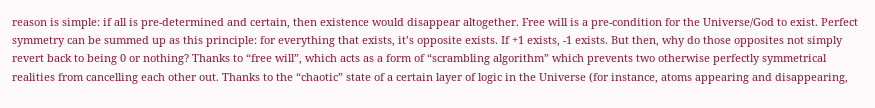reason is simple: if all is pre-determined and certain, then existence would disappear altogether. Free will is a pre-condition for the Universe/God to exist. Perfect symmetry can be summed up as this principle: for everything that exists, it’s opposite exists. If +1 exists, -1 exists. But then, why do those opposites not simply revert back to being 0 or nothing? Thanks to “free will”, which acts as a form of “scrambling algorithm” which prevents two otherwise perfectly symmetrical realities from cancelling each other out. Thanks to the “chaotic” state of a certain layer of logic in the Universe (for instance, atoms appearing and disappearing,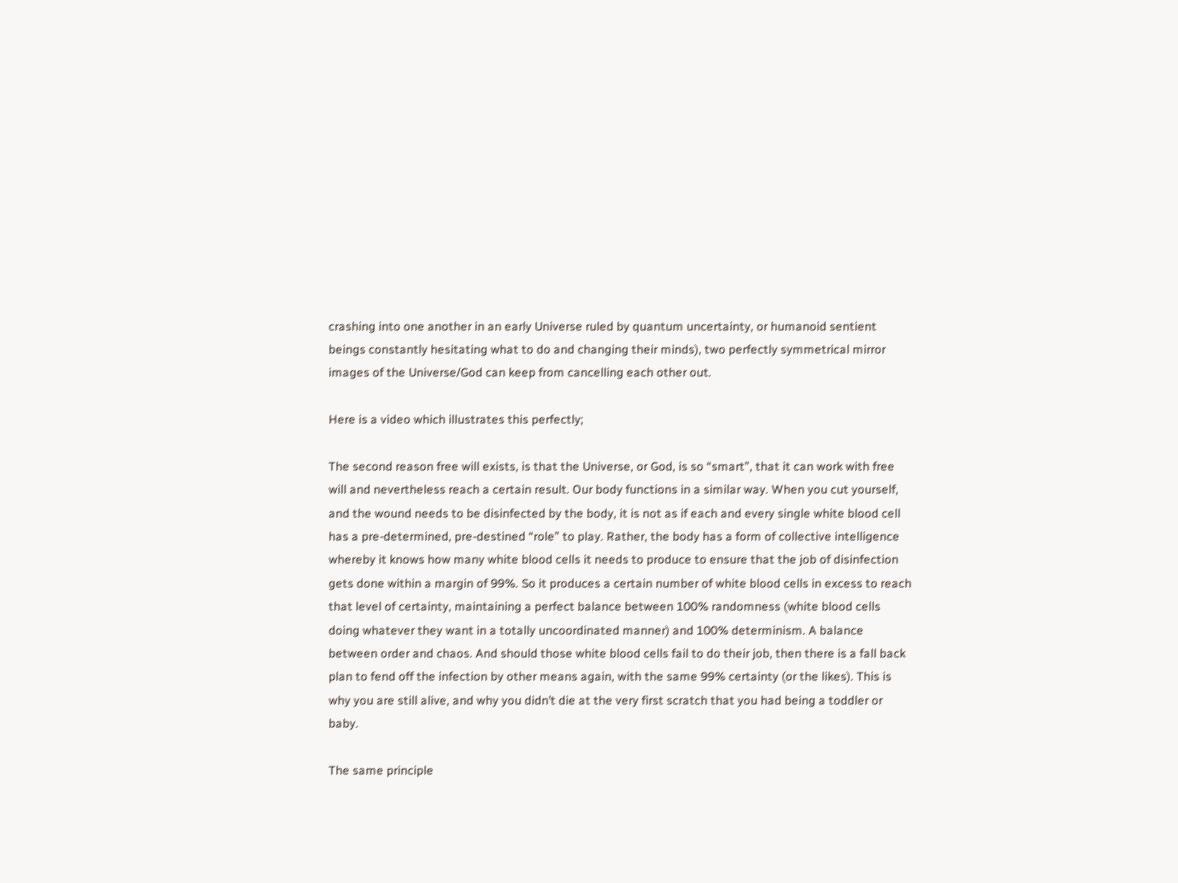crashing into one another in an early Universe ruled by quantum uncertainty, or humanoid sentient beings constantly hesitating what to do and changing their minds), two perfectly symmetrical mirror images of the Universe/God can keep from cancelling each other out.

Here is a video which illustrates this perfectly;

The second reason free will exists, is that the Universe, or God, is so “smart”, that it can work with free will and nevertheless reach a certain result. Our body functions in a similar way. When you cut yourself, and the wound needs to be disinfected by the body, it is not as if each and every single white blood cell has a pre-determined, pre-destined “role” to play. Rather, the body has a form of collective intelligence whereby it knows how many white blood cells it needs to produce to ensure that the job of disinfection gets done within a margin of 99%. So it produces a certain number of white blood cells in excess to reach that level of certainty, maintaining a perfect balance between 100% randomness (white blood cells doing whatever they want in a totally uncoordinated manner) and 100% determinism. A balance between order and chaos. And should those white blood cells fail to do their job, then there is a fall back plan to fend off the infection by other means again, with the same 99% certainty (or the likes). This is why you are still alive, and why you didn’t die at the very first scratch that you had being a toddler or baby.

The same principle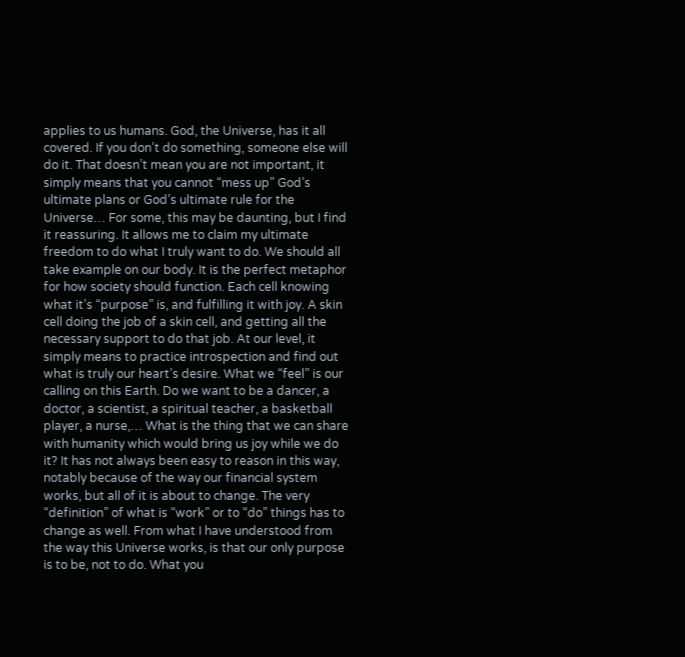applies to us humans. God, the Universe, has it all covered. If you don’t do something, someone else will do it. That doesn’t mean you are not important, it simply means that you cannot “mess up” God’s ultimate plans or God’s ultimate rule for the Universe… For some, this may be daunting, but I find it reassuring. It allows me to claim my ultimate freedom to do what I truly want to do. We should all take example on our body. It is the perfect metaphor for how society should function. Each cell knowing what it’s “purpose” is, and fulfilling it with joy. A skin cell doing the job of a skin cell, and getting all the necessary support to do that job. At our level, it simply means to practice introspection and find out what is truly our heart’s desire. What we “feel” is our calling on this Earth. Do we want to be a dancer, a doctor, a scientist, a spiritual teacher, a basketball player, a nurse,… What is the thing that we can share with humanity which would bring us joy while we do it? It has not always been easy to reason in this way, notably because of the way our financial system works, but all of it is about to change. The very “definition” of what is “work” or to “do” things has to change as well. From what I have understood from the way this Universe works, is that our only purpose is to be, not to do. What you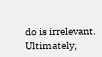do is irrelevant. Ultimately,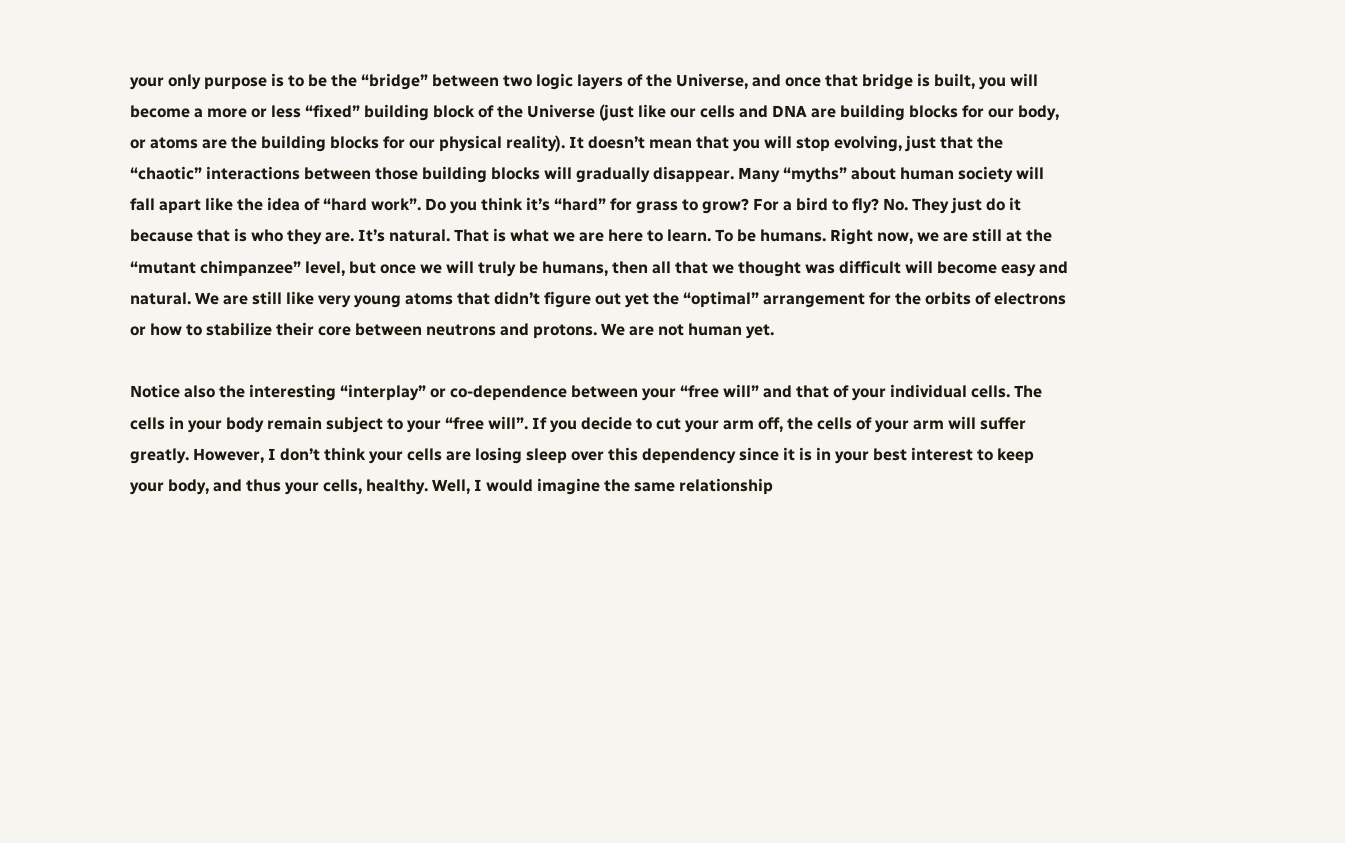your only purpose is to be the “bridge” between two logic layers of the Universe, and once that bridge is built, you will become a more or less “fixed” building block of the Universe (just like our cells and DNA are building blocks for our body, or atoms are the building blocks for our physical reality). It doesn’t mean that you will stop evolving, just that the “chaotic” interactions between those building blocks will gradually disappear. Many “myths” about human society will fall apart like the idea of “hard work”. Do you think it’s “hard” for grass to grow? For a bird to fly? No. They just do it because that is who they are. It’s natural. That is what we are here to learn. To be humans. Right now, we are still at the “mutant chimpanzee” level, but once we will truly be humans, then all that we thought was difficult will become easy and natural. We are still like very young atoms that didn’t figure out yet the “optimal” arrangement for the orbits of electrons or how to stabilize their core between neutrons and protons. We are not human yet.

Notice also the interesting “interplay” or co-dependence between your “free will” and that of your individual cells. The cells in your body remain subject to your “free will”. If you decide to cut your arm off, the cells of your arm will suffer greatly. However, I don’t think your cells are losing sleep over this dependency since it is in your best interest to keep your body, and thus your cells, healthy. Well, I would imagine the same relationship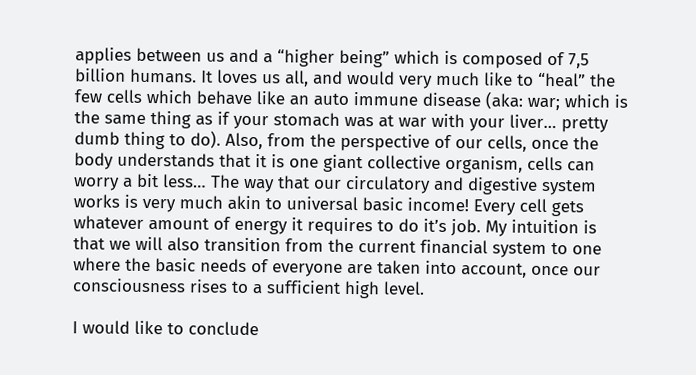applies between us and a “higher being” which is composed of 7,5 billion humans. It loves us all, and would very much like to “heal” the few cells which behave like an auto immune disease (aka: war; which is the same thing as if your stomach was at war with your liver… pretty dumb thing to do). Also, from the perspective of our cells, once the body understands that it is one giant collective organism, cells can worry a bit less… The way that our circulatory and digestive system works is very much akin to universal basic income! Every cell gets whatever amount of energy it requires to do it’s job. My intuition is that we will also transition from the current financial system to one where the basic needs of everyone are taken into account, once our consciousness rises to a sufficient high level.

I would like to conclude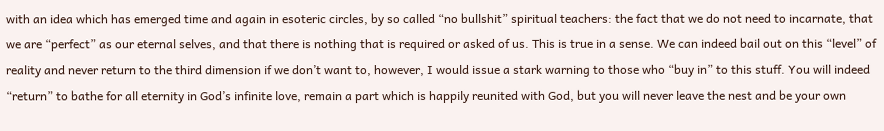with an idea which has emerged time and again in esoteric circles, by so called “no bullshit” spiritual teachers: the fact that we do not need to incarnate, that we are “perfect” as our eternal selves, and that there is nothing that is required or asked of us. This is true in a sense. We can indeed bail out on this “level” of reality and never return to the third dimension if we don’t want to, however, I would issue a stark warning to those who “buy in” to this stuff. You will indeed “return” to bathe for all eternity in God’s infinite love, remain a part which is happily reunited with God, but you will never leave the nest and be your own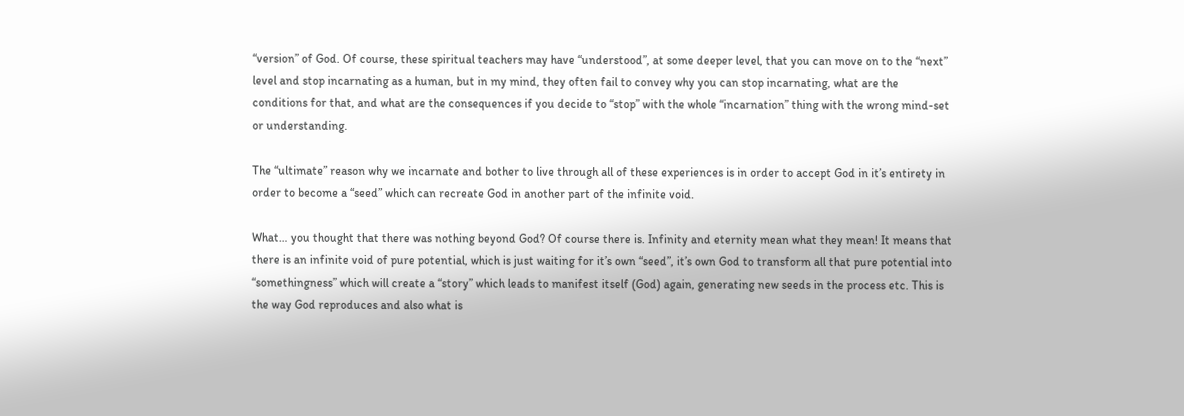“version” of God. Of course, these spiritual teachers may have “understood”, at some deeper level, that you can move on to the “next” level and stop incarnating as a human, but in my mind, they often fail to convey why you can stop incarnating, what are the conditions for that, and what are the consequences if you decide to “stop” with the whole “incarnation” thing with the wrong mind-set or understanding.

The “ultimate” reason why we incarnate and bother to live through all of these experiences is in order to accept God in it’s entirety in order to become a “seed” which can recreate God in another part of the infinite void.

What… you thought that there was nothing beyond God? Of course there is. Infinity and eternity mean what they mean! It means that there is an infinite void of pure potential, which is just waiting for it’s own “seed”, it’s own God to transform all that pure potential into “somethingness” which will create a “story” which leads to manifest itself (God) again, generating new seeds in the process etc. This is the way God reproduces and also what is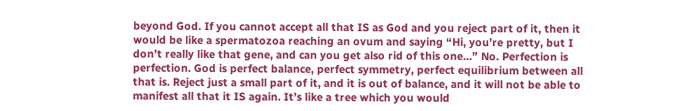beyond God. If you cannot accept all that IS as God and you reject part of it, then it would be like a spermatozoa reaching an ovum and saying “Hi, you’re pretty, but I don’t really like that gene, and can you get also rid of this one…” No. Perfection is perfection. God is perfect balance, perfect symmetry, perfect equilibrium between all that is. Reject just a small part of it, and it is out of balance, and it will not be able to manifest all that it IS again. It’s like a tree which you would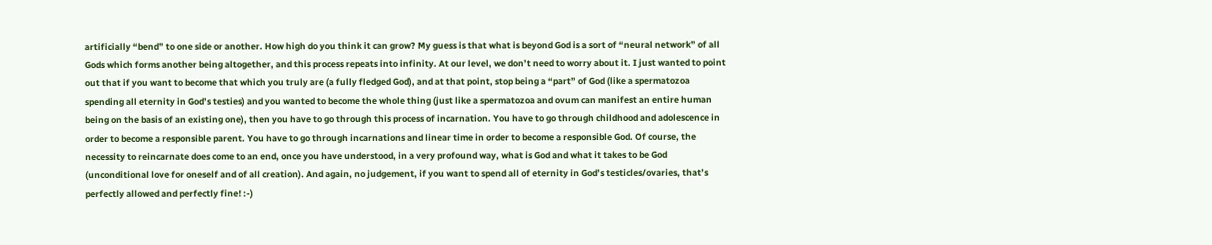artificially “bend” to one side or another. How high do you think it can grow? My guess is that what is beyond God is a sort of “neural network” of all Gods which forms another being altogether, and this process repeats into infinity. At our level, we don’t need to worry about it. I just wanted to point out that if you want to become that which you truly are (a fully fledged God), and at that point, stop being a “part” of God (like a spermatozoa spending all eternity in God’s testies) and you wanted to become the whole thing (just like a spermatozoa and ovum can manifest an entire human being on the basis of an existing one), then you have to go through this process of incarnation. You have to go through childhood and adolescence in order to become a responsible parent. You have to go through incarnations and linear time in order to become a responsible God. Of course, the necessity to reincarnate does come to an end, once you have understood, in a very profound way, what is God and what it takes to be God (unconditional love for oneself and of all creation). And again, no judgement, if you want to spend all of eternity in God’s testicles/ovaries, that’s perfectly allowed and perfectly fine! :-)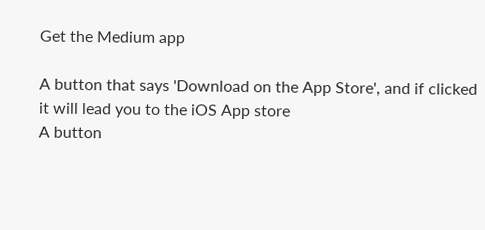Get the Medium app

A button that says 'Download on the App Store', and if clicked it will lead you to the iOS App store
A button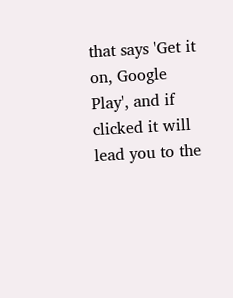that says 'Get it on, Google Play', and if clicked it will lead you to the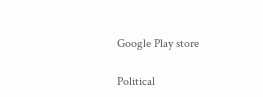Google Play store

Political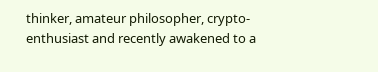thinker, amateur philosopher, crypto-enthusiast and recently awakened to a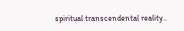spiritual transcendental reality..